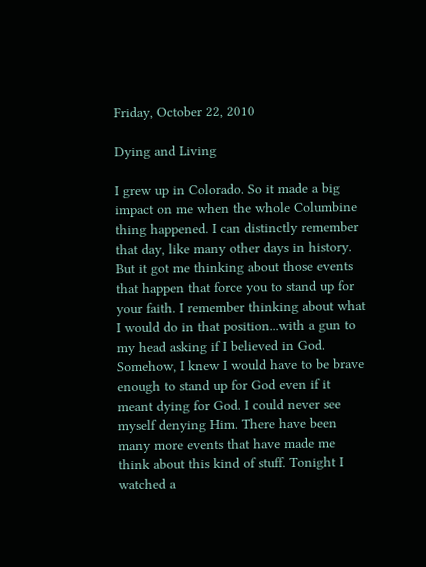Friday, October 22, 2010

Dying and Living

I grew up in Colorado. So it made a big impact on me when the whole Columbine thing happened. I can distinctly remember that day, like many other days in history. But it got me thinking about those events that happen that force you to stand up for your faith. I remember thinking about what I would do in that position...with a gun to my head asking if I believed in God. Somehow, I knew I would have to be brave enough to stand up for God even if it meant dying for God. I could never see myself denying Him. There have been many more events that have made me think about this kind of stuff. Tonight I watched a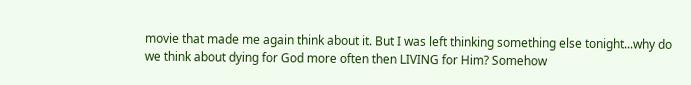movie that made me again think about it. But I was left thinking something else tonight...why do we think about dying for God more often then LIVING for Him? Somehow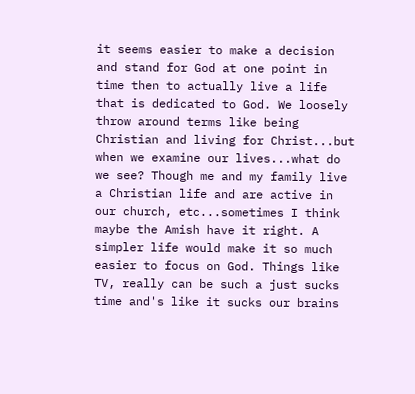it seems easier to make a decision and stand for God at one point in time then to actually live a life that is dedicated to God. We loosely throw around terms like being Christian and living for Christ...but when we examine our lives...what do we see? Though me and my family live a Christian life and are active in our church, etc...sometimes I think maybe the Amish have it right. A simpler life would make it so much easier to focus on God. Things like TV, really can be such a just sucks time and's like it sucks our brains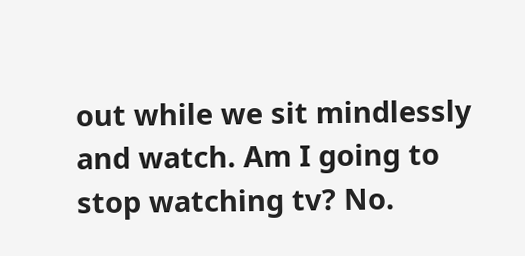out while we sit mindlessly and watch. Am I going to stop watching tv? No.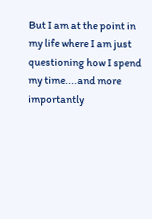But I am at the point in my life where I am just questioning how I spend my time....and more importantly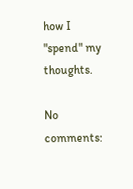how I "spend" my thoughts.

No comments: